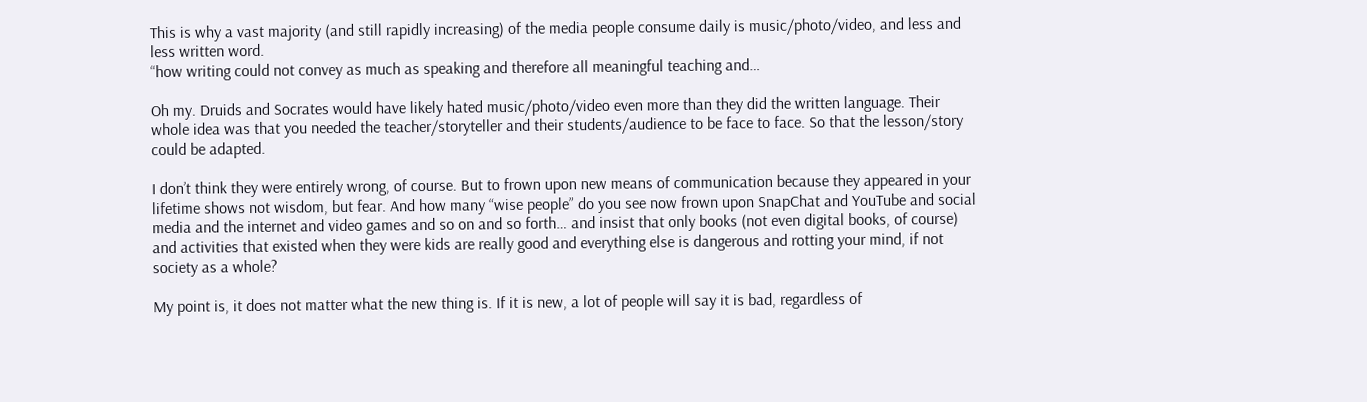This is why a vast majority (and still rapidly increasing) of the media people consume daily is music/photo/video, and less and less written word.
“how writing could not convey as much as speaking and therefore all meaningful teaching and…

Oh my. Druids and Socrates would have likely hated music/photo/video even more than they did the written language. Their whole idea was that you needed the teacher/storyteller and their students/audience to be face to face. So that the lesson/story could be adapted.

I don’t think they were entirely wrong, of course. But to frown upon new means of communication because they appeared in your lifetime shows not wisdom, but fear. And how many “wise people” do you see now frown upon SnapChat and YouTube and social media and the internet and video games and so on and so forth… and insist that only books (not even digital books, of course) and activities that existed when they were kids are really good and everything else is dangerous and rotting your mind, if not society as a whole?

My point is, it does not matter what the new thing is. If it is new, a lot of people will say it is bad, regardless of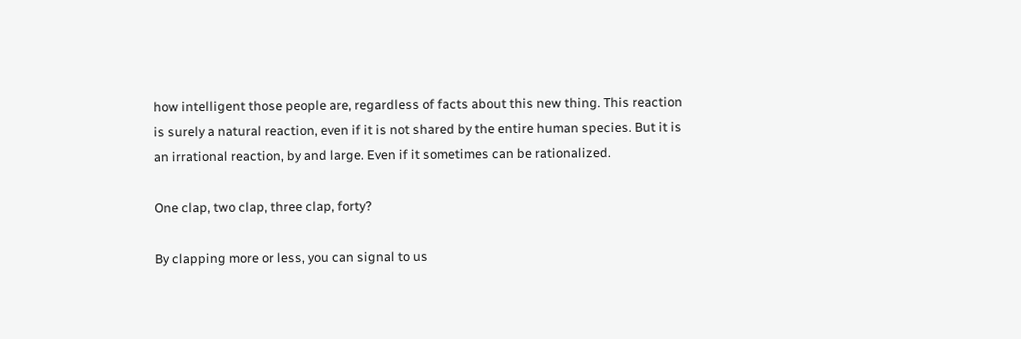how intelligent those people are, regardless of facts about this new thing. This reaction is surely a natural reaction, even if it is not shared by the entire human species. But it is an irrational reaction, by and large. Even if it sometimes can be rationalized.

One clap, two clap, three clap, forty?

By clapping more or less, you can signal to us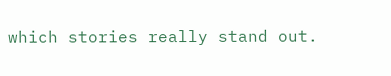which stories really stand out.